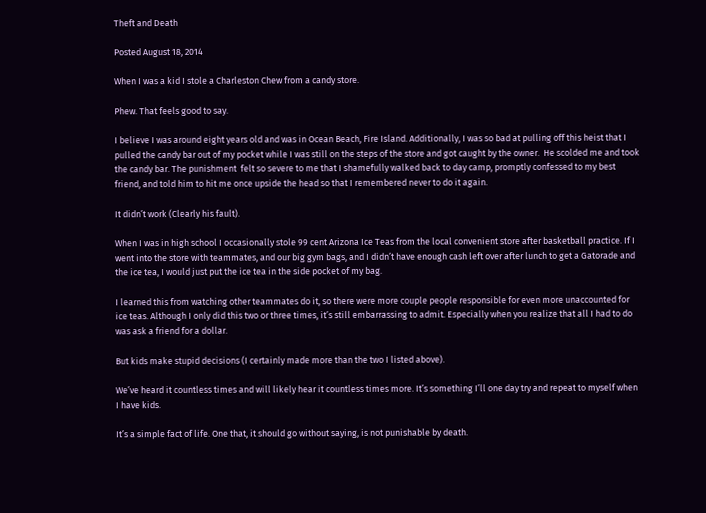Theft and Death

Posted August 18, 2014

When I was a kid I stole a Charleston Chew from a candy store.

Phew. That feels good to say.

I believe I was around eight years old and was in Ocean Beach, Fire Island. Additionally, I was so bad at pulling off this heist that I pulled the candy bar out of my pocket while I was still on the steps of the store and got caught by the owner.  He scolded me and took the candy bar. The punishment  felt so severe to me that I shamefully walked back to day camp, promptly confessed to my best friend, and told him to hit me once upside the head so that I remembered never to do it again.

It didn’t work (Clearly his fault).

When I was in high school I occasionally stole 99 cent Arizona Ice Teas from the local convenient store after basketball practice. If I went into the store with teammates, and our big gym bags, and I didn’t have enough cash left over after lunch to get a Gatorade and the ice tea, I would just put the ice tea in the side pocket of my bag.

I learned this from watching other teammates do it, so there were more couple people responsible for even more unaccounted for ice teas. Although I only did this two or three times, it’s still embarrassing to admit. Especially when you realize that all I had to do was ask a friend for a dollar.

But kids make stupid decisions (I certainly made more than the two I listed above).

We’ve heard it countless times and will likely hear it countless times more. It’s something I’ll one day try and repeat to myself when I have kids.

It’s a simple fact of life. One that, it should go without saying, is not punishable by death.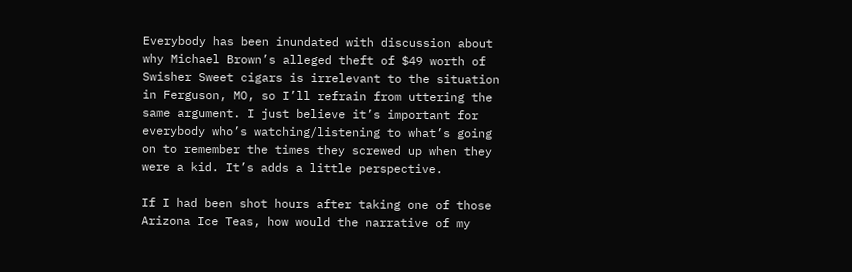Everybody has been inundated with discussion about why Michael Brown’s alleged theft of $49 worth of Swisher Sweet cigars is irrelevant to the situation in Ferguson, MO, so I’ll refrain from uttering the same argument. I just believe it’s important for everybody who’s watching/listening to what’s going on to remember the times they screwed up when they were a kid. It’s adds a little perspective.

If I had been shot hours after taking one of those Arizona Ice Teas, how would the narrative of my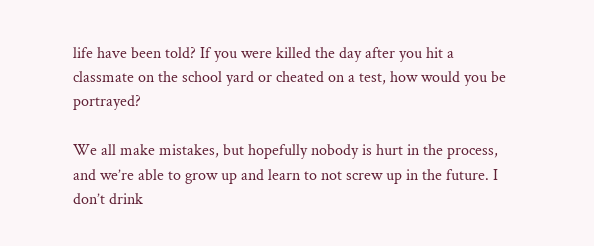life have been told? If you were killed the day after you hit a classmate on the school yard or cheated on a test, how would you be portrayed?

We all make mistakes, but hopefully nobody is hurt in the process, and we’re able to grow up and learn to not screw up in the future. I don’t drink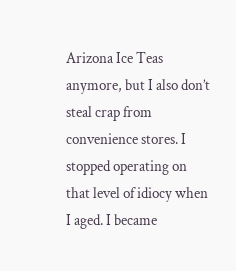Arizona Ice Teas anymore, but I also don’t steal crap from convenience stores. I stopped operating on that level of idiocy when I aged. I became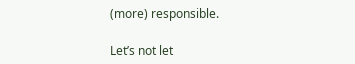(more) responsible.

Let’s not let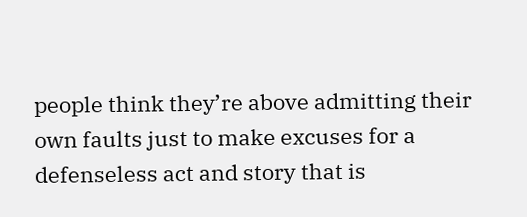people think they’re above admitting their own faults just to make excuses for a defenseless act and story that is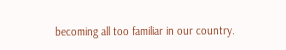becoming all too familiar in our country.